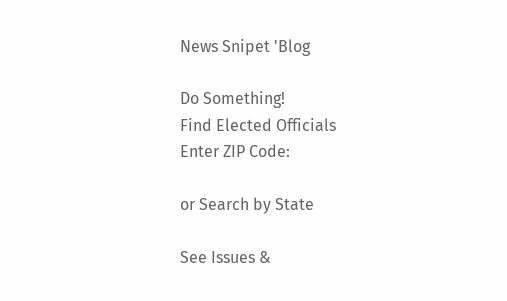News Snipet 'Blog

Do Something!
Find Elected Officials
Enter ZIP Code:

or Search by State

See Issues &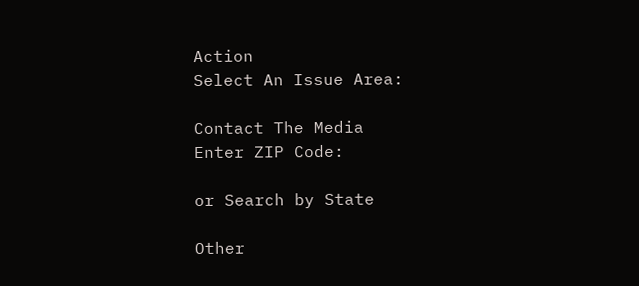Action
Select An Issue Area:

Contact The Media
Enter ZIP Code:

or Search by State

Other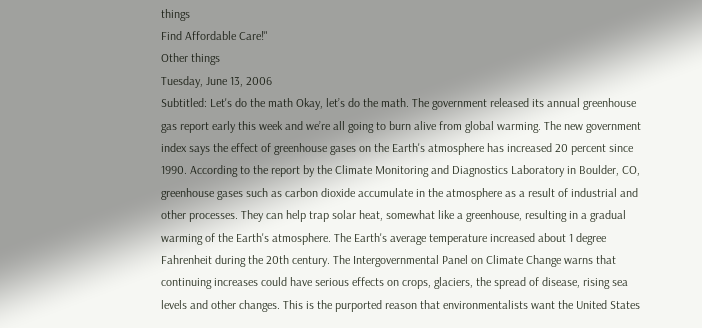things
Find Affordable Care!"
Other things
Tuesday, June 13, 2006
Subtitled: Let's do the math Okay, let’s do the math. The government released its annual greenhouse gas report early this week and we’re all going to burn alive from global warming. The new government index says the effect of greenhouse gases on the Earth's atmosphere has increased 20 percent since 1990. According to the report by the Climate Monitoring and Diagnostics Laboratory in Boulder, CO, greenhouse gases such as carbon dioxide accumulate in the atmosphere as a result of industrial and other processes. They can help trap solar heat, somewhat like a greenhouse, resulting in a gradual warming of the Earth's atmosphere. The Earth's average temperature increased about 1 degree Fahrenheit during the 20th century. The Intergovernmental Panel on Climate Change warns that continuing increases could have serious effects on crops, glaciers, the spread of disease, rising sea levels and other changes. This is the purported reason that environmentalists want the United States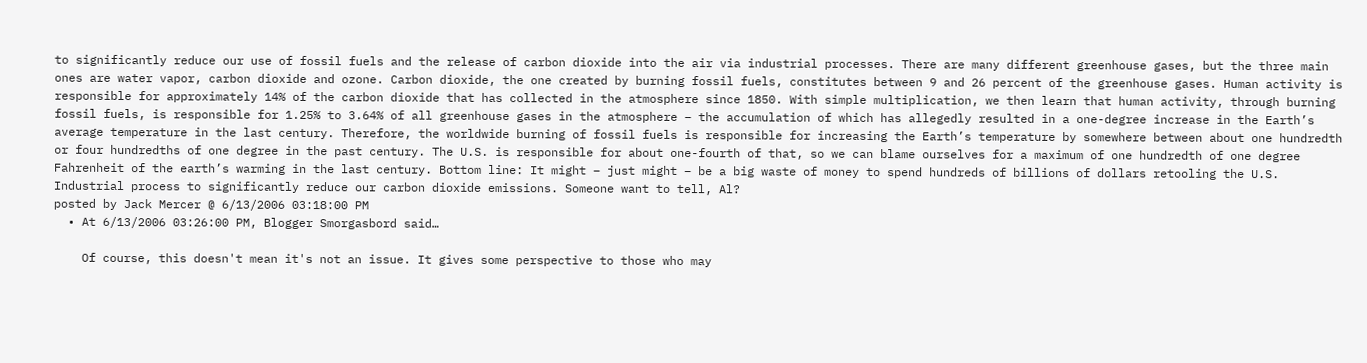to significantly reduce our use of fossil fuels and the release of carbon dioxide into the air via industrial processes. There are many different greenhouse gases, but the three main ones are water vapor, carbon dioxide and ozone. Carbon dioxide, the one created by burning fossil fuels, constitutes between 9 and 26 percent of the greenhouse gases. Human activity is responsible for approximately 14% of the carbon dioxide that has collected in the atmosphere since 1850. With simple multiplication, we then learn that human activity, through burning fossil fuels, is responsible for 1.25% to 3.64% of all greenhouse gases in the atmosphere – the accumulation of which has allegedly resulted in a one-degree increase in the Earth’s average temperature in the last century. Therefore, the worldwide burning of fossil fuels is responsible for increasing the Earth’s temperature by somewhere between about one hundredth or four hundredths of one degree in the past century. The U.S. is responsible for about one-fourth of that, so we can blame ourselves for a maximum of one hundredth of one degree Fahrenheit of the earth’s warming in the last century. Bottom line: It might – just might – be a big waste of money to spend hundreds of billions of dollars retooling the U.S. Industrial process to significantly reduce our carbon dioxide emissions. Someone want to tell, Al?
posted by Jack Mercer @ 6/13/2006 03:18:00 PM
  • At 6/13/2006 03:26:00 PM, Blogger Smorgasbord said…

    Of course, this doesn't mean it's not an issue. It gives some perspective to those who may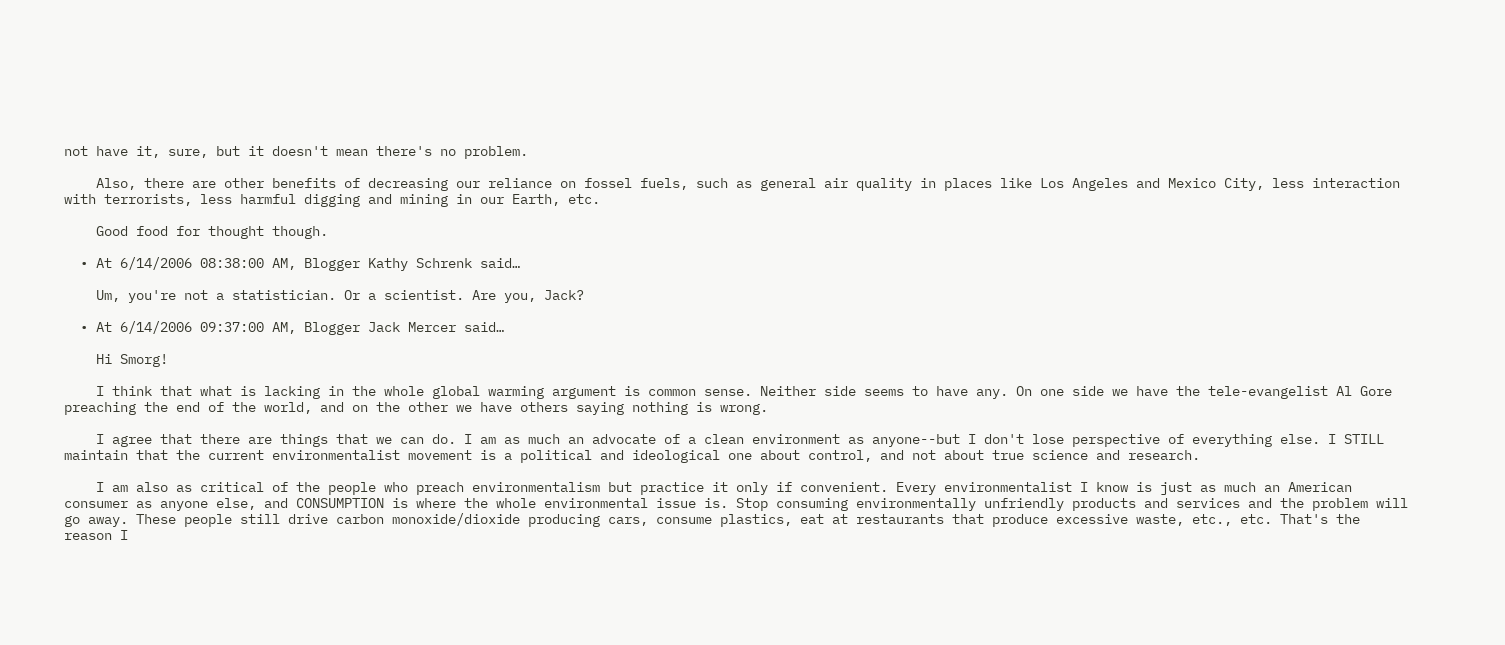not have it, sure, but it doesn't mean there's no problem.

    Also, there are other benefits of decreasing our reliance on fossel fuels, such as general air quality in places like Los Angeles and Mexico City, less interaction with terrorists, less harmful digging and mining in our Earth, etc.

    Good food for thought though.

  • At 6/14/2006 08:38:00 AM, Blogger Kathy Schrenk said…

    Um, you're not a statistician. Or a scientist. Are you, Jack?

  • At 6/14/2006 09:37:00 AM, Blogger Jack Mercer said…

    Hi Smorg!

    I think that what is lacking in the whole global warming argument is common sense. Neither side seems to have any. On one side we have the tele-evangelist Al Gore preaching the end of the world, and on the other we have others saying nothing is wrong.

    I agree that there are things that we can do. I am as much an advocate of a clean environment as anyone--but I don't lose perspective of everything else. I STILL maintain that the current environmentalist movement is a political and ideological one about control, and not about true science and research.

    I am also as critical of the people who preach environmentalism but practice it only if convenient. Every environmentalist I know is just as much an American consumer as anyone else, and CONSUMPTION is where the whole environmental issue is. Stop consuming environmentally unfriendly products and services and the problem will go away. These people still drive carbon monoxide/dioxide producing cars, consume plastics, eat at restaurants that produce excessive waste, etc., etc. That's the reason I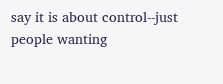say it is about control--just people wanting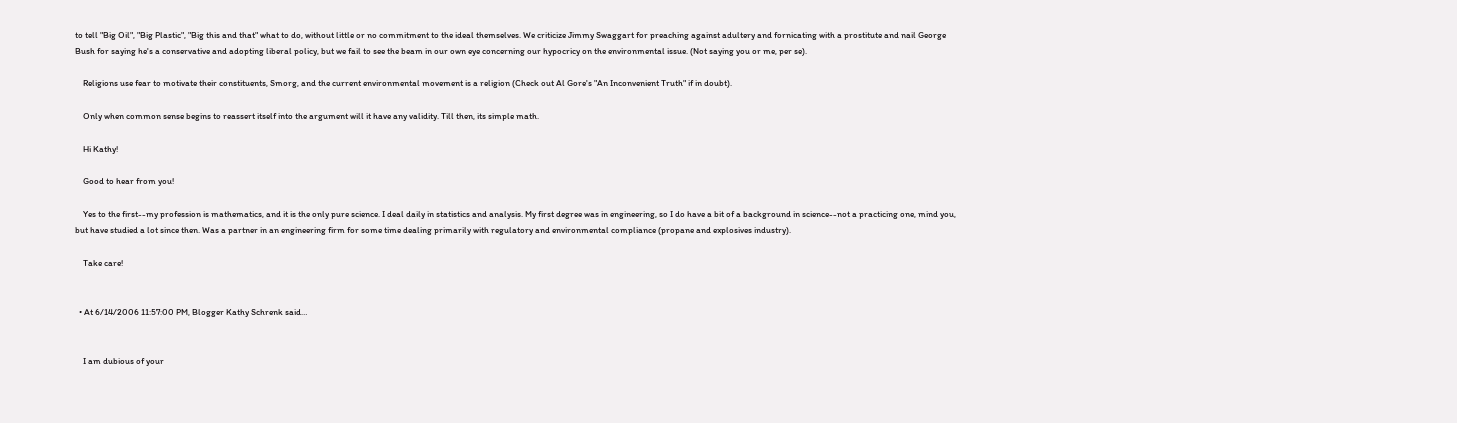to tell "Big Oil", "Big Plastic", "Big this and that" what to do, without little or no commitment to the ideal themselves. We criticize Jimmy Swaggart for preaching against adultery and fornicating with a prostitute and nail George Bush for saying he's a conservative and adopting liberal policy, but we fail to see the beam in our own eye concerning our hypocricy on the environmental issue. (Not saying you or me, per se).

    Religions use fear to motivate their constituents, Smorg, and the current environmental movement is a religion (Check out Al Gore's "An Inconvenient Truth" if in doubt).

    Only when common sense begins to reassert itself into the argument will it have any validity. Till then, its simple math.

    Hi Kathy!

    Good to hear from you!

    Yes to the first--my profession is mathematics, and it is the only pure science. I deal daily in statistics and analysis. My first degree was in engineering, so I do have a bit of a background in science--not a practicing one, mind you, but have studied a lot since then. Was a partner in an engineering firm for some time dealing primarily with regulatory and environmental compliance (propane and explosives industry).

    Take care!


  • At 6/14/2006 11:57:00 PM, Blogger Kathy Schrenk said…


    I am dubious of your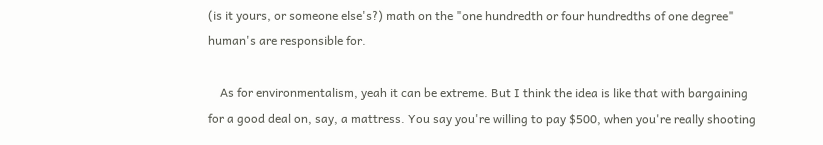(is it yours, or someone else's?) math on the "one hundredth or four hundredths of one degree" human's are responsible for.

    As for environmentalism, yeah it can be extreme. But I think the idea is like that with bargaining for a good deal on, say, a mattress. You say you're willing to pay $500, when you're really shooting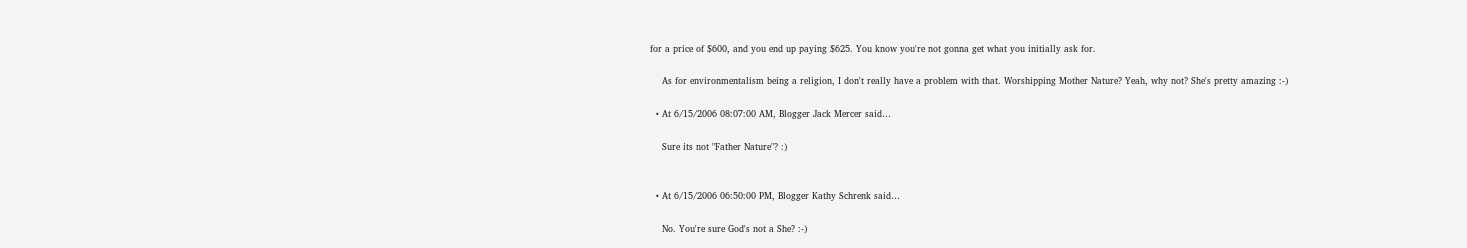for a price of $600, and you end up paying $625. You know you're not gonna get what you initially ask for.

    As for environmentalism being a religion, I don't really have a problem with that. Worshipping Mother Nature? Yeah, why not? She's pretty amazing :-)

  • At 6/15/2006 08:07:00 AM, Blogger Jack Mercer said…

    Sure its not "Father Nature"? :)


  • At 6/15/2006 06:50:00 PM, Blogger Kathy Schrenk said…

    No. You're sure God's not a She? :-)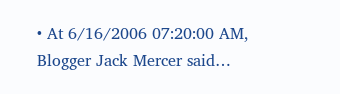• At 6/16/2006 07:20:00 AM, Blogger Jack Mercer said…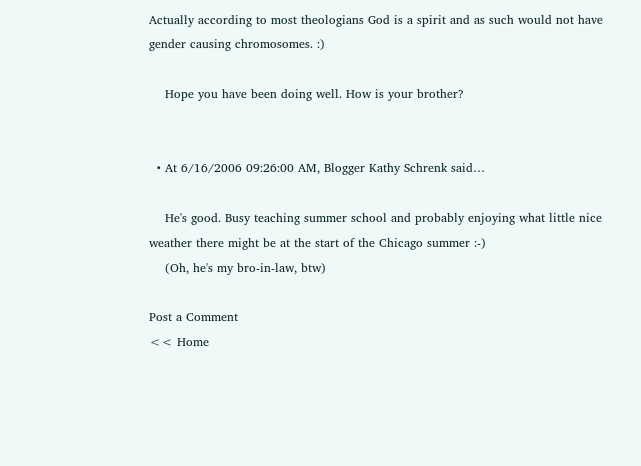Actually according to most theologians God is a spirit and as such would not have gender causing chromosomes. :)

    Hope you have been doing well. How is your brother?


  • At 6/16/2006 09:26:00 AM, Blogger Kathy Schrenk said…

    He's good. Busy teaching summer school and probably enjoying what little nice weather there might be at the start of the Chicago summer :-)
    (Oh, he's my bro-in-law, btw)

Post a Comment
<< Home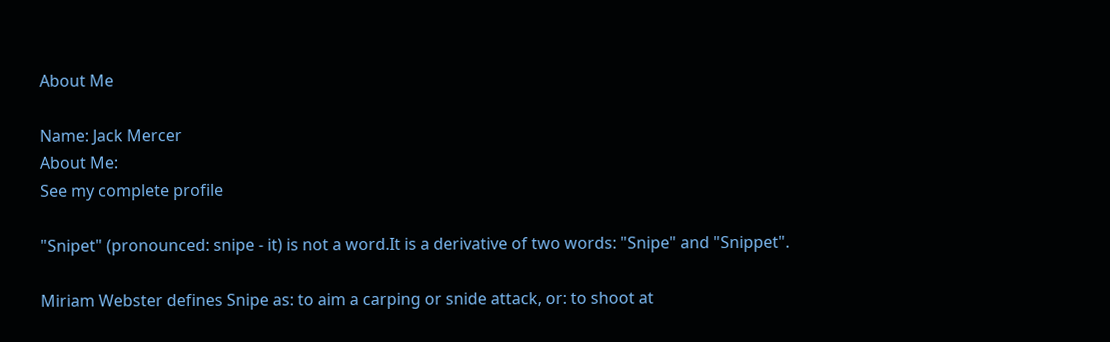About Me

Name: Jack Mercer
About Me:
See my complete profile

"Snipet" (pronounced: snipe - it) is not a word.It is a derivative of two words: "Snipe" and "Snippet".

Miriam Webster defines Snipe as: to aim a carping or snide attack, or: to shoot at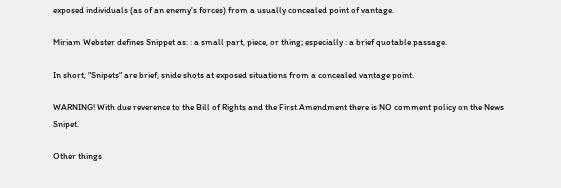exposed individuals (as of an enemy's forces) from a usually concealed point of vantage.

Miriam Webster defines Snippet as: : a small part, piece, or thing; especially : a brief quotable passage.

In short, "Snipets" are brief, snide shots at exposed situations from a concealed vantage point.

WARNING! With due reverence to the Bill of Rights and the First Amendment there is NO comment policy on the News Snipet.

Other things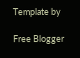Template by

Free Blogger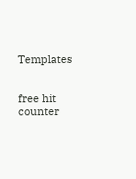Templates


free hit counter